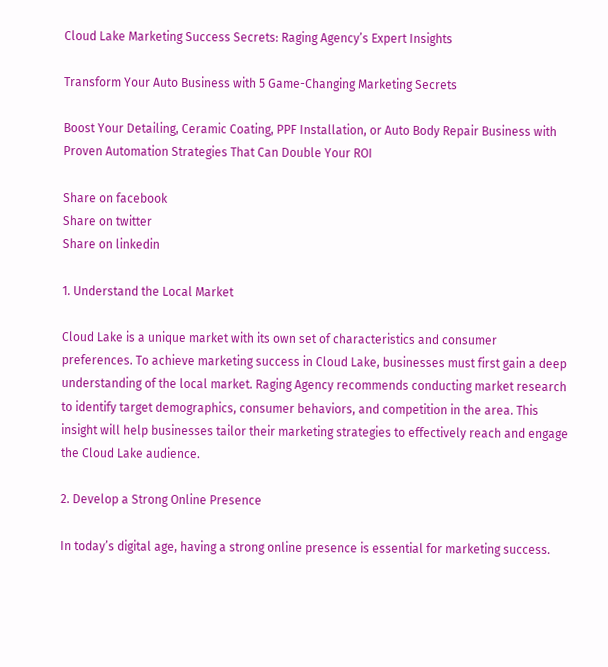Cloud Lake Marketing Success Secrets: Raging Agency’s Expert Insights

Transform Your Auto Business with 5 Game-Changing Marketing Secrets

Boost Your Detailing, Ceramic Coating, PPF Installation, or Auto Body Repair Business with Proven Automation Strategies That Can Double Your ROI

Share on facebook
Share on twitter
Share on linkedin

1. Understand the Local Market

Cloud Lake is a unique market with its own set of characteristics and consumer preferences. To achieve marketing success in Cloud Lake, businesses must first gain a deep understanding of the local market. Raging Agency recommends conducting market research to identify target demographics, consumer behaviors, and competition in the area. This insight will help businesses tailor their marketing strategies to effectively reach and engage the Cloud Lake audience.

2. Develop a Strong Online Presence

In today’s digital age, having a strong online presence is essential for marketing success.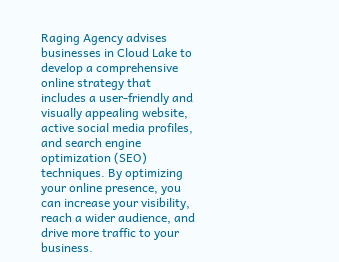Raging Agency advises businesses in Cloud Lake to develop a comprehensive online strategy that includes a user-friendly and visually appealing website, active social media profiles, and search engine optimization (SEO) techniques. By optimizing your online presence, you can increase your visibility, reach a wider audience, and drive more traffic to your business.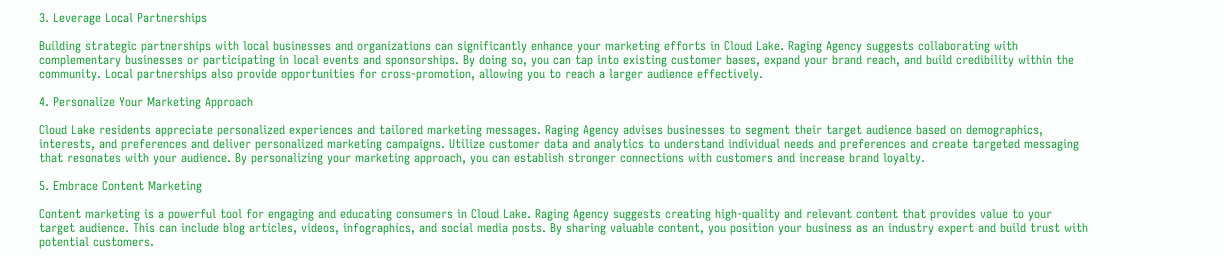3. Leverage Local Partnerships

Building strategic partnerships with local businesses and organizations can significantly enhance your marketing efforts in Cloud Lake. Raging Agency suggests collaborating with complementary businesses or participating in local events and sponsorships. By doing so, you can tap into existing customer bases, expand your brand reach, and build credibility within the community. Local partnerships also provide opportunities for cross-promotion, allowing you to reach a larger audience effectively.

4. Personalize Your Marketing Approach

Cloud Lake residents appreciate personalized experiences and tailored marketing messages. Raging Agency advises businesses to segment their target audience based on demographics, interests, and preferences and deliver personalized marketing campaigns. Utilize customer data and analytics to understand individual needs and preferences and create targeted messaging that resonates with your audience. By personalizing your marketing approach, you can establish stronger connections with customers and increase brand loyalty.

5. Embrace Content Marketing

Content marketing is a powerful tool for engaging and educating consumers in Cloud Lake. Raging Agency suggests creating high-quality and relevant content that provides value to your target audience. This can include blog articles, videos, infographics, and social media posts. By sharing valuable content, you position your business as an industry expert and build trust with potential customers.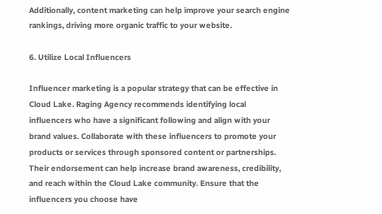Additionally, content marketing can help improve your search engine rankings, driving more organic traffic to your website.

6. Utilize Local Influencers

Influencer marketing is a popular strategy that can be effective in Cloud Lake. Raging Agency recommends identifying local influencers who have a significant following and align with your brand values. Collaborate with these influencers to promote your products or services through sponsored content or partnerships. Their endorsement can help increase brand awareness, credibility, and reach within the Cloud Lake community. Ensure that the influencers you choose have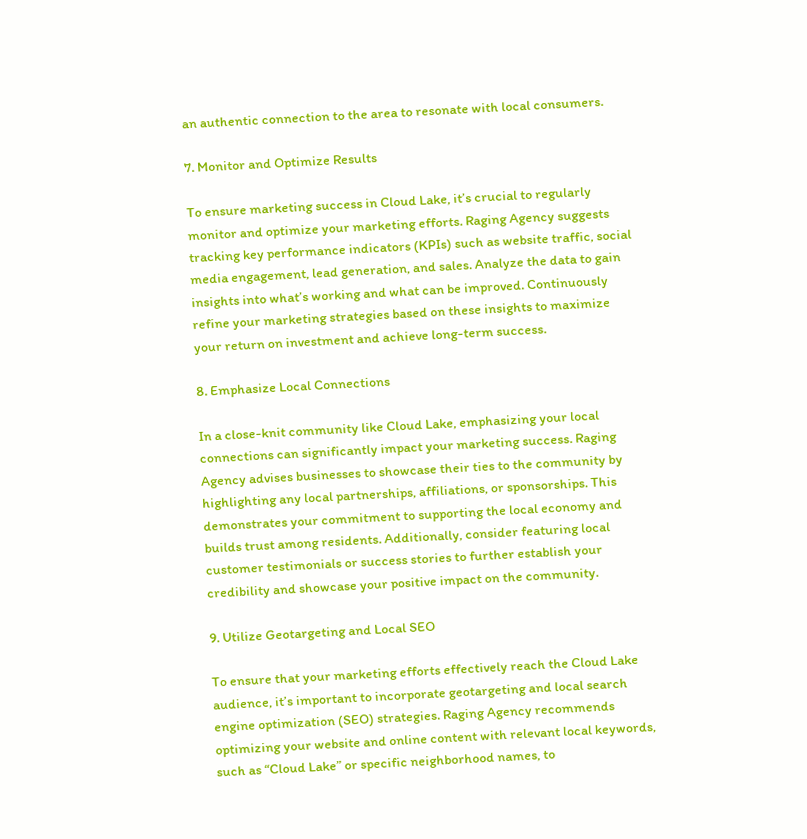an authentic connection to the area to resonate with local consumers.

7. Monitor and Optimize Results

To ensure marketing success in Cloud Lake, it’s crucial to regularly monitor and optimize your marketing efforts. Raging Agency suggests tracking key performance indicators (KPIs) such as website traffic, social media engagement, lead generation, and sales. Analyze the data to gain insights into what’s working and what can be improved. Continuously refine your marketing strategies based on these insights to maximize your return on investment and achieve long-term success.

8. Emphasize Local Connections

In a close-knit community like Cloud Lake, emphasizing your local connections can significantly impact your marketing success. Raging Agency advises businesses to showcase their ties to the community by highlighting any local partnerships, affiliations, or sponsorships. This demonstrates your commitment to supporting the local economy and builds trust among residents. Additionally, consider featuring local customer testimonials or success stories to further establish your credibility and showcase your positive impact on the community.

9. Utilize Geotargeting and Local SEO

To ensure that your marketing efforts effectively reach the Cloud Lake audience, it’s important to incorporate geotargeting and local search engine optimization (SEO) strategies. Raging Agency recommends optimizing your website and online content with relevant local keywords, such as “Cloud Lake” or specific neighborhood names, to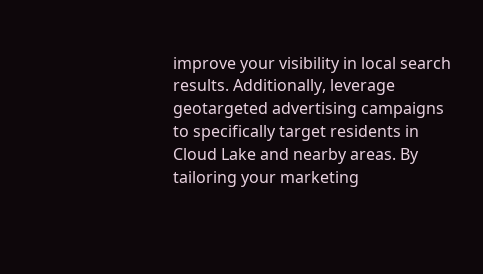improve your visibility in local search results. Additionally, leverage geotargeted advertising campaigns to specifically target residents in Cloud Lake and nearby areas. By tailoring your marketing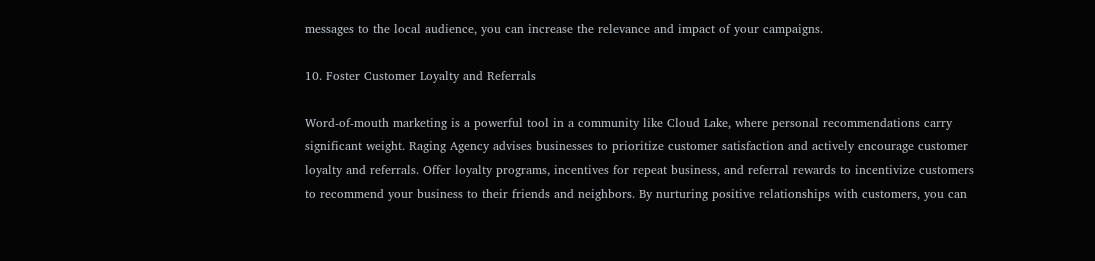messages to the local audience, you can increase the relevance and impact of your campaigns.

10. Foster Customer Loyalty and Referrals

Word-of-mouth marketing is a powerful tool in a community like Cloud Lake, where personal recommendations carry significant weight. Raging Agency advises businesses to prioritize customer satisfaction and actively encourage customer loyalty and referrals. Offer loyalty programs, incentives for repeat business, and referral rewards to incentivize customers to recommend your business to their friends and neighbors. By nurturing positive relationships with customers, you can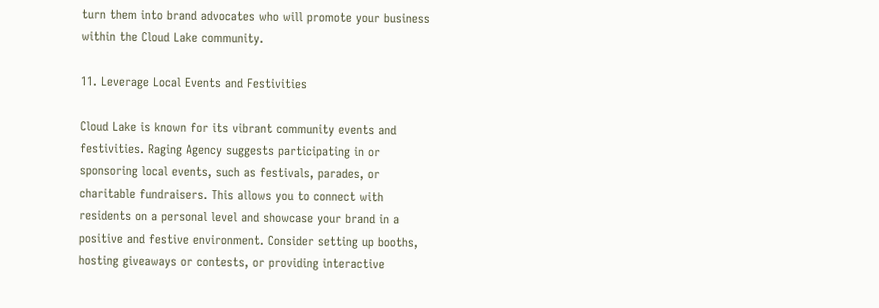turn them into brand advocates who will promote your business within the Cloud Lake community.

11. Leverage Local Events and Festivities

Cloud Lake is known for its vibrant community events and festivities. Raging Agency suggests participating in or sponsoring local events, such as festivals, parades, or charitable fundraisers. This allows you to connect with residents on a personal level and showcase your brand in a positive and festive environment. Consider setting up booths, hosting giveaways or contests, or providing interactive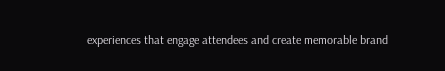experiences that engage attendees and create memorable brand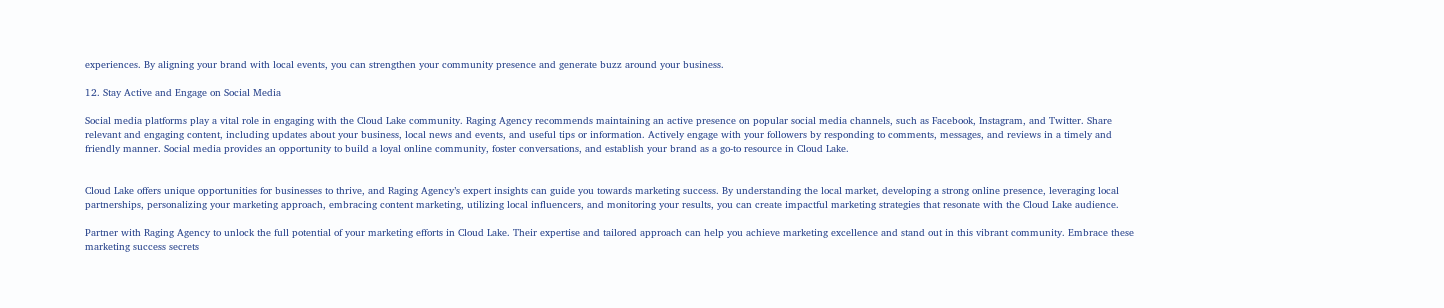experiences. By aligning your brand with local events, you can strengthen your community presence and generate buzz around your business.

12. Stay Active and Engage on Social Media

Social media platforms play a vital role in engaging with the Cloud Lake community. Raging Agency recommends maintaining an active presence on popular social media channels, such as Facebook, Instagram, and Twitter. Share relevant and engaging content, including updates about your business, local news and events, and useful tips or information. Actively engage with your followers by responding to comments, messages, and reviews in a timely and friendly manner. Social media provides an opportunity to build a loyal online community, foster conversations, and establish your brand as a go-to resource in Cloud Lake.


Cloud Lake offers unique opportunities for businesses to thrive, and Raging Agency’s expert insights can guide you towards marketing success. By understanding the local market, developing a strong online presence, leveraging local partnerships, personalizing your marketing approach, embracing content marketing, utilizing local influencers, and monitoring your results, you can create impactful marketing strategies that resonate with the Cloud Lake audience.

Partner with Raging Agency to unlock the full potential of your marketing efforts in Cloud Lake. Their expertise and tailored approach can help you achieve marketing excellence and stand out in this vibrant community. Embrace these marketing success secrets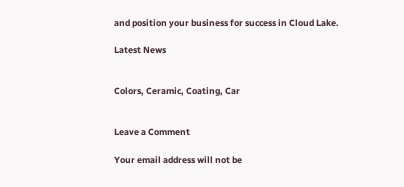and position your business for success in Cloud Lake.

Latest News


Colors, Ceramic, Coating, Car


Leave a Comment

Your email address will not be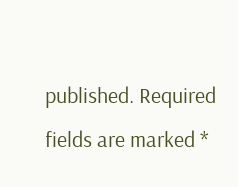published. Required fields are marked *